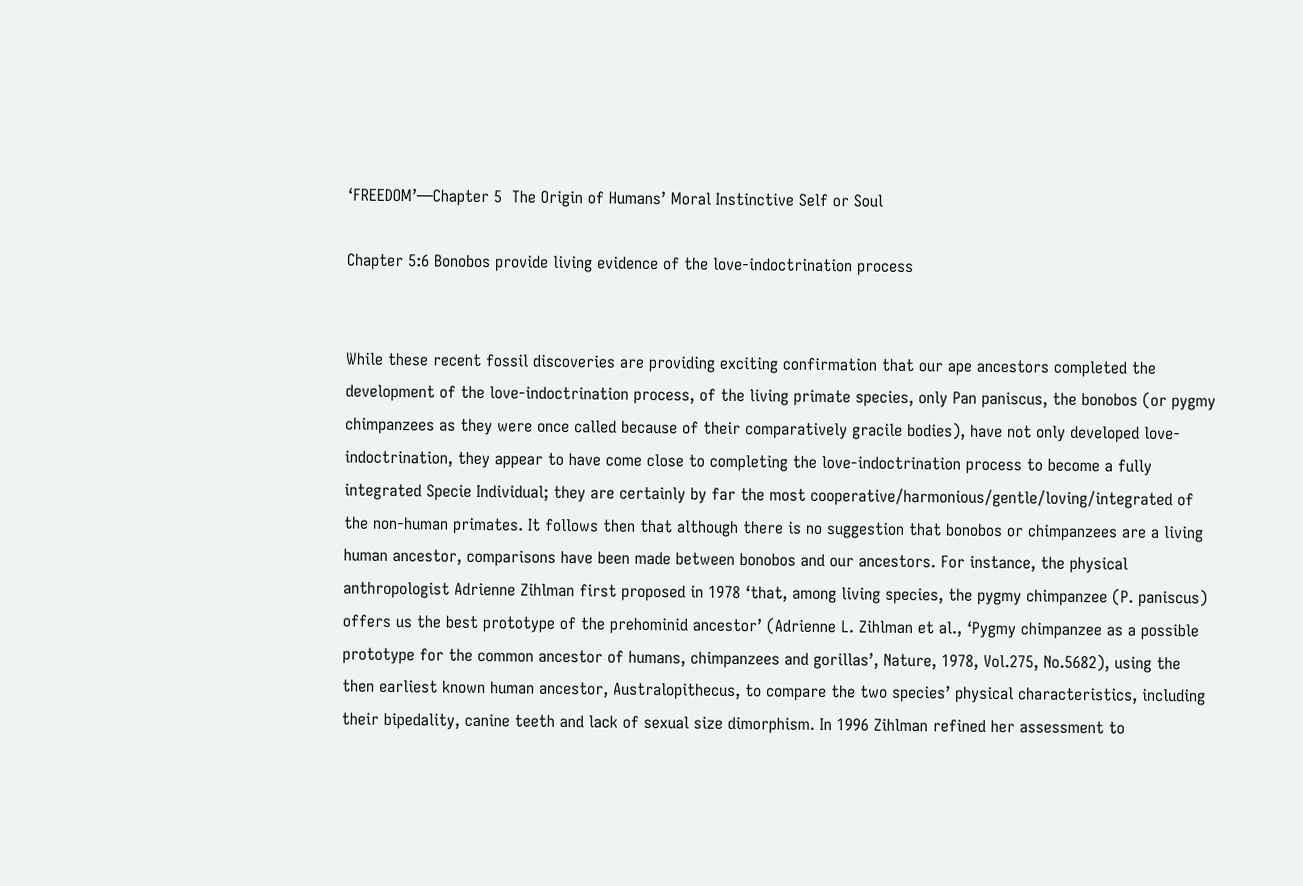‘FREEDOM’—Chapter 5  The Origin of Humans’ Moral Instinctive Self or Soul

Chapter 5:6 Bonobos provide living evidence of the love-indoctrination process


While these recent fossil discoveries are providing exciting confirmation that our ape ancestors completed the development of the love-indoctrination process, of the living primate species, only Pan paniscus, the bonobos (or pygmy chimpanzees as they were once called because of their comparatively gracile bodies), have not only developed love-indoctrination, they appear to have come close to completing the love-indoctrination process to become a fully integrated Specie Individual; they are certainly by far the most cooperative/harmonious/gentle/loving/integrated of the non-human primates. It follows then that although there is no suggestion that bonobos or chimpanzees are a living human ancestor, comparisons have been made between bonobos and our ancestors. For instance, the physical anthropologist Adrienne Zihlman first proposed in 1978 ‘that, among living species, the pygmy chimpanzee (P. paniscus) offers us the best prototype of the prehominid ancestor’ (Adrienne L. Zihlman et al., ‘Pygmy chimpanzee as a possible prototype for the common ancestor of humans, chimpanzees and gorillas’, Nature, 1978, Vol.275, No.5682), using the then earliest known human ancestor, Australopithecus, to compare the two species’ physical characteristics, including their bipedality, canine teeth and lack of sexual size dimorphism. In 1996 Zihlman refined her assessment to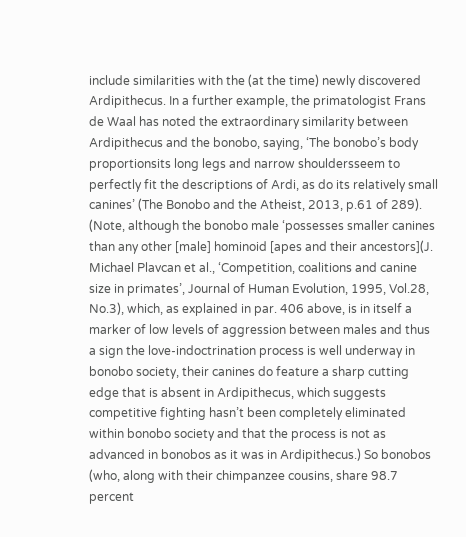include similarities with the (at the time) newly discovered Ardipithecus. In a further example, the primatologist Frans de Waal has noted the extraordinary similarity between Ardipithecus and the bonobo, saying, ‘The bonobo’s body proportionsits long legs and narrow shouldersseem to perfectly fit the descriptions of Ardi, as do its relatively small canines’ (The Bonobo and the Atheist, 2013, p.61 of 289). (Note, although the bonobo male ‘possesses smaller canines than any other [male] hominoid [apes and their ancestors](J. Michael Plavcan et al., ‘Competition, coalitions and canine size in primates’, Journal of Human Evolution, 1995, Vol.28, No.3), which, as explained in par. 406 above, is in itself a marker of low levels of aggression between males and thus a sign the love-indoctrination process is well underway in bonobo society, their canines do feature a sharp cutting edge that is absent in Ardipithecus, which suggests competitive fighting hasn’t been completely eliminated within bonobo society and that the process is not as advanced in bonobos as it was in Ardipithecus.) So bonobos (who, along with their chimpanzee cousins, share 98.7 percent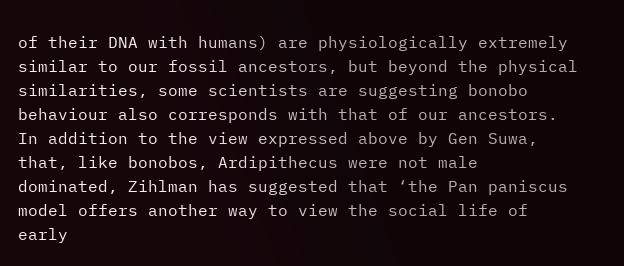of their DNA with humans) are physiologically extremely similar to our fossil ancestors, but beyond the physical similarities, some scientists are suggesting bonobo behaviour also corresponds with that of our ancestors. In addition to the view expressed above by Gen Suwa, that, like bonobos, Ardipithecus were not male dominated, Zihlman has suggested that ‘the Pan paniscus model offers another way to view the social life of early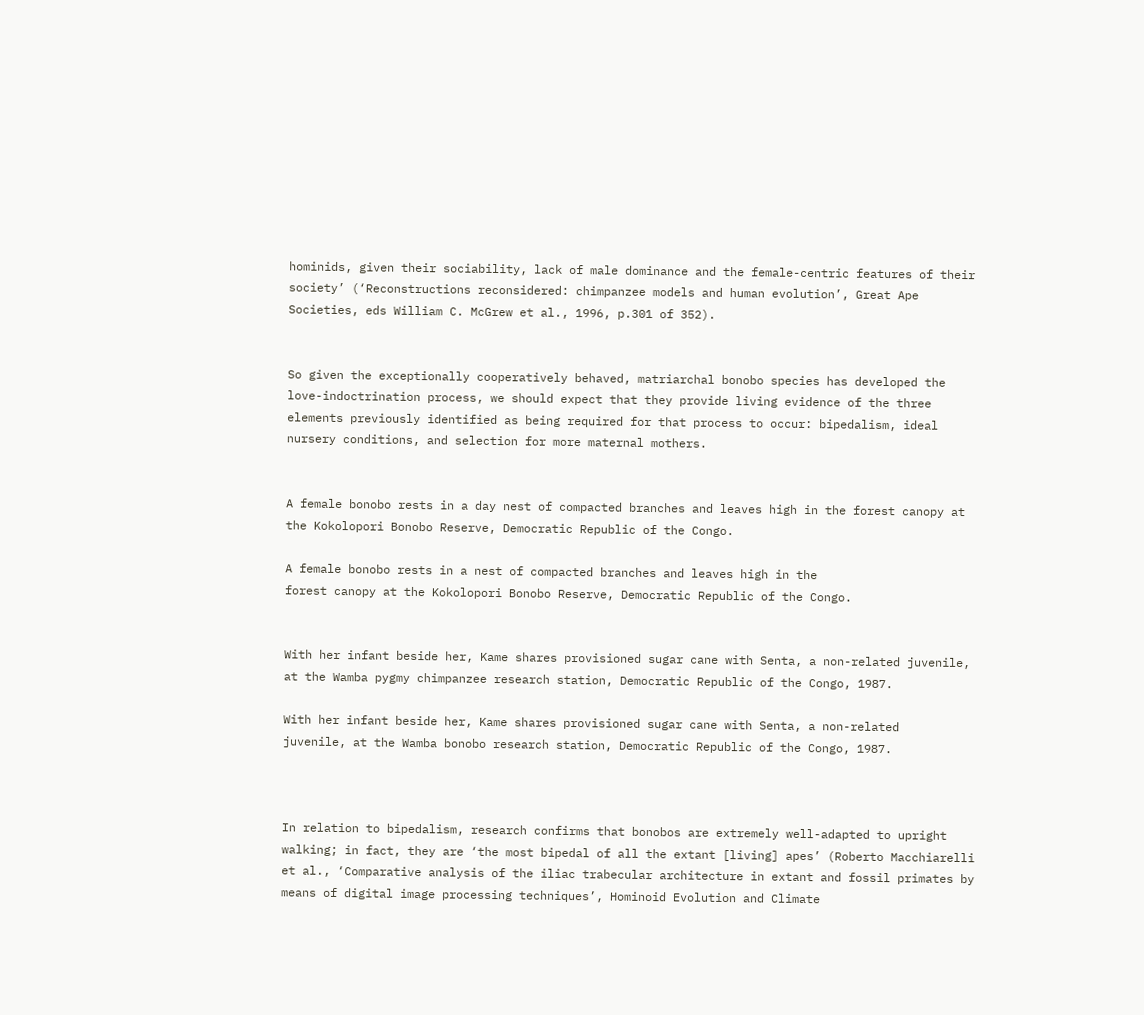hominids, given their sociability, lack of male dominance and the female-centric features of their society’ (‘Reconstructions reconsidered: chimpanzee models and human evolution’, Great Ape Societies, eds William C. McGrew et al., 1996, p.301 of 352).


So given the exceptionally cooperatively behaved, matriarchal bonobo species has developed the love-indoctrination process, we should expect that they provide living evidence of the three elements previously identified as being required for that process to occur: bipedalism, ideal nursery conditions, and selection for more maternal mothers.


A female bonobo rests in a day nest of compacted branches and leaves high in the forest canopy at the Kokolopori Bonobo Reserve, Democratic Republic of the Congo.

A female bonobo rests in a nest of compacted branches and leaves high in the
forest canopy at the Kokolopori Bonobo Reserve, Democratic Republic of the Congo.


With her infant beside her, Kame shares provisioned sugar cane with Senta, a non-related juvenile, at the Wamba pygmy chimpanzee research station, Democratic Republic of the Congo, 1987.

With her infant beside her, Kame shares provisioned sugar cane with Senta, a non-related
juvenile, at the Wamba bonobo research station, Democratic Republic of the Congo, 1987.



In relation to bipedalism, research confirms that bonobos are extremely well-adapted to upright walking; in fact, they are ‘the most bipedal of all the extant [living] apes’ (Roberto Macchiarelli et al., ‘Comparative analysis of the iliac trabecular architecture in extant and fossil primates by means of digital image processing techniques’, Hominoid Evolution and Climate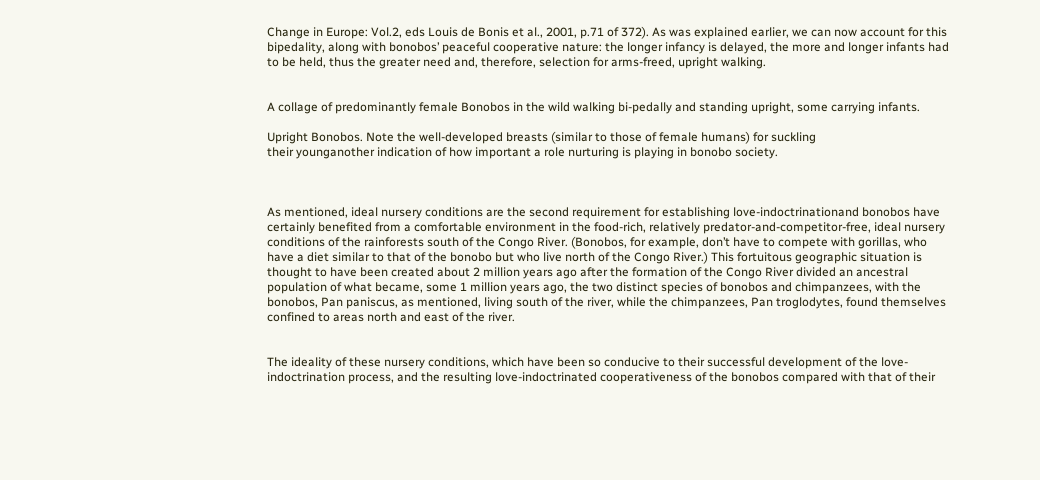Change in Europe: Vol.2, eds Louis de Bonis et al., 2001, p.71 of 372). As was explained earlier, we can now account for this bipedality, along with bonobos’ peaceful cooperative nature: the longer infancy is delayed, the more and longer infants had to be held, thus the greater need and, therefore, selection for arms-freed, upright walking.


A collage of predominantly female Bonobos in the wild walking bi-pedally and standing upright, some carrying infants.

Upright Bonobos. Note the well-developed breasts (similar to those of female humans) for suckling
their younganother indication of how important a role nurturing is playing in bonobo society.



As mentioned, ideal nursery conditions are the second requirement for establishing love-indoctrinationand bonobos have certainly benefited from a comfortable environment in the food-rich, relatively predator-and-competitor-free, ideal nursery conditions of the rainforests south of the Congo River. (Bonobos, for example, don’t have to compete with gorillas, who have a diet similar to that of the bonobo but who live north of the Congo River.) This fortuitous geographic situation is thought to have been created about 2 million years ago after the formation of the Congo River divided an ancestral population of what became, some 1 million years ago, the two distinct species of bonobos and chimpanzees, with the bonobos, Pan paniscus, as mentioned, living south of the river, while the chimpanzees, Pan troglodytes, found themselves confined to areas north and east of the river.


The ideality of these nursery conditions, which have been so conducive to their successful development of the love-indoctrination process, and the resulting love-indoctrinated cooperativeness of the bonobos compared with that of their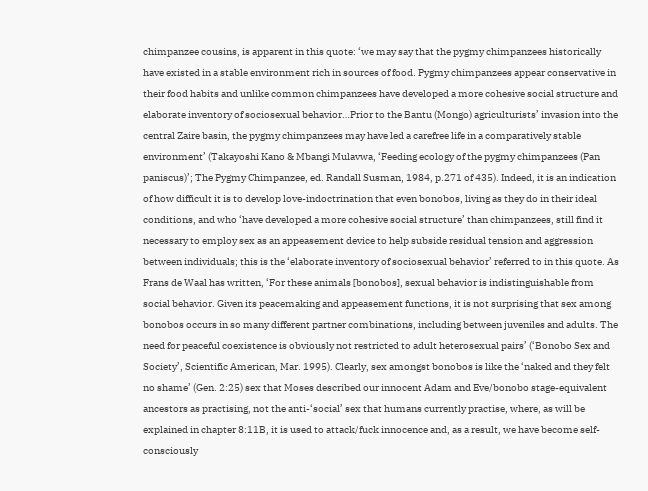chimpanzee cousins, is apparent in this quote: ‘we may say that the pygmy chimpanzees historically have existed in a stable environment rich in sources of food. Pygmy chimpanzees appear conservative in their food habits and unlike common chimpanzees have developed a more cohesive social structure and elaborate inventory of sociosexual behavior…Prior to the Bantu (Mongo) agriculturists’ invasion into the central Zaire basin, the pygmy chimpanzees may have led a carefree life in a comparatively stable environment’ (Takayoshi Kano & Mbangi Mulavwa, ‘Feeding ecology of the pygmy chimpanzees (Pan paniscus)’; The Pygmy Chimpanzee, ed. Randall Susman, 1984, p.271 of 435). Indeed, it is an indication of how difficult it is to develop love-indoctrination that even bonobos, living as they do in their ideal conditions, and who ‘have developed a more cohesive social structure’ than chimpanzees, still find it necessary to employ sex as an appeasement device to help subside residual tension and aggression between individuals; this is the ‘elaborate inventory of sociosexual behavior’ referred to in this quote. As Frans de Waal has written, ‘For these animals [bonobos], sexual behavior is indistinguishable from social behavior. Given its peacemaking and appeasement functions, it is not surprising that sex among bonobos occurs in so many different partner combinations, including between juveniles and adults. The need for peaceful coexistence is obviously not restricted to adult heterosexual pairs’ (‘Bonobo Sex and Society’, Scientific American, Mar. 1995). Clearly, sex amongst bonobos is like the ‘naked and they felt no shame’ (Gen. 2:25) sex that Moses described our innocent Adam and Eve/bonobo stage-equivalent ancestors as practising, not the anti-‘social’ sex that humans currently practise, where, as will be explained in chapter 8:11B, it is used to attack/fuck innocence and, as a result, we have become self-consciously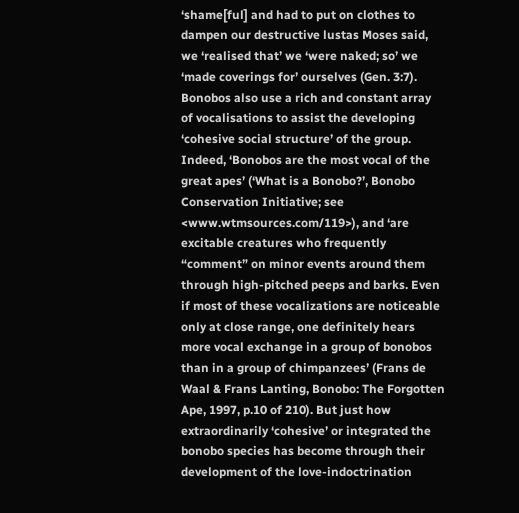‘shame[ful] and had to put on clothes to dampen our destructive lustas Moses said, we ‘realised that’ we ‘were naked; so’ we ‘made coverings for’ ourselves (Gen. 3:7). Bonobos also use a rich and constant array of vocalisations to assist the developing ‘cohesive social structure’ of the group. Indeed, ‘Bonobos are the most vocal of the great apes’ (‘What is a Bonobo?’, Bonobo Conservation Initiative; see <www.wtmsources.com/119>), and ‘are excitable creatures who frequently “comment” on minor events around them through high-pitched peeps and barks. Even if most of these vocalizations are noticeable only at close range, one definitely hears more vocal exchange in a group of bonobos than in a group of chimpanzees’ (Frans de Waal & Frans Lanting, Bonobo: The Forgotten Ape, 1997, p.10 of 210). But just how extraordinarily ‘cohesive’ or integrated the bonobo species has become through their development of the love-indoctrination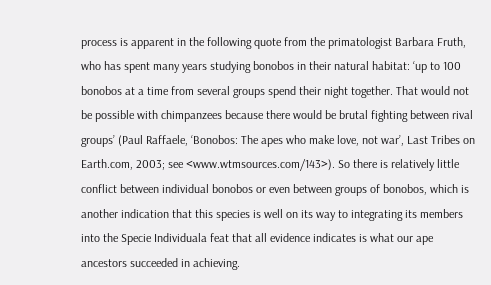process is apparent in the following quote from the primatologist Barbara Fruth, who has spent many years studying bonobos in their natural habitat: ‘up to 100 bonobos at a time from several groups spend their night together. That would not be possible with chimpanzees because there would be brutal fighting between rival groups’ (Paul Raffaele, ‘Bonobos: The apes who make love, not war’, Last Tribes on Earth.com, 2003; see <www.wtmsources.com/143>). So there is relatively little conflict between individual bonobos or even between groups of bonobos, which is another indication that this species is well on its way to integrating its members into the Specie Individuala feat that all evidence indicates is what our ape ancestors succeeded in achieving.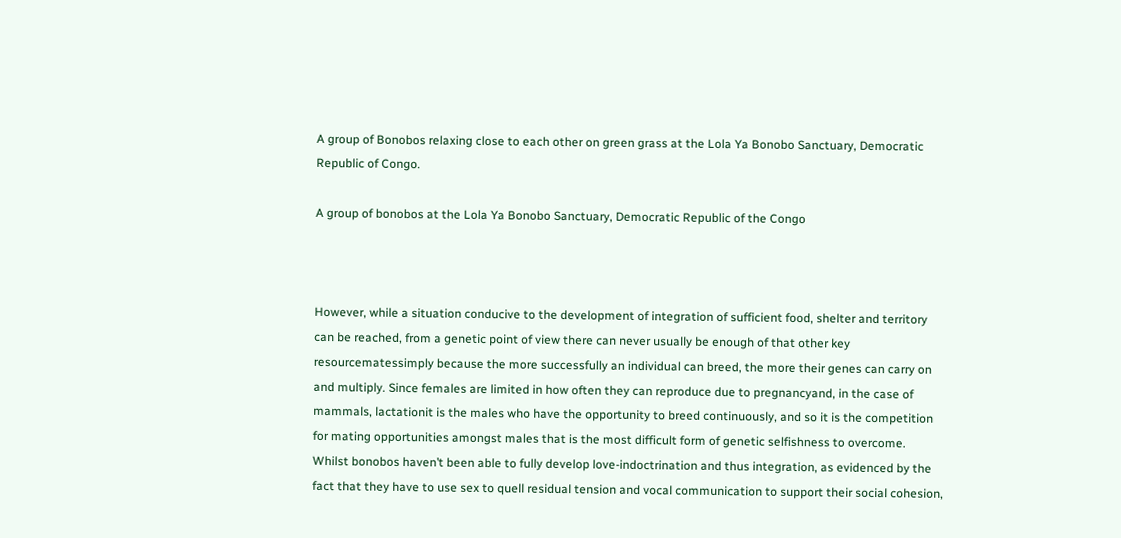A group of Bonobos relaxing close to each other on green grass at the Lola Ya Bonobo Sanctuary, Democratic Republic of Congo.

A group of bonobos at the Lola Ya Bonobo Sanctuary, Democratic Republic of the Congo



However, while a situation conducive to the development of integration of sufficient food, shelter and territory can be reached, from a genetic point of view there can never usually be enough of that other key resourcematessimply because the more successfully an individual can breed, the more their genes can carry on and multiply. Since females are limited in how often they can reproduce due to pregnancyand, in the case of mammals, lactationit is the males who have the opportunity to breed continuously, and so it is the competition for mating opportunities amongst males that is the most difficult form of genetic selfishness to overcome. Whilst bonobos haven’t been able to fully develop love-indoctrination and thus integration, as evidenced by the fact that they have to use sex to quell residual tension and vocal communication to support their social cohesion,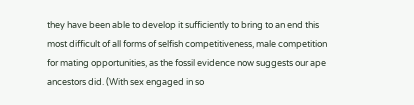they have been able to develop it sufficiently to bring to an end this most difficult of all forms of selfish competitiveness, male competition for mating opportunities, as the fossil evidence now suggests our ape ancestors did. (With sex engaged in so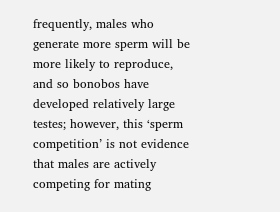frequently, males who generate more sperm will be more likely to reproduce, and so bonobos have developed relatively large testes; however, this ‘sperm competition’ is not evidence that males are actively competing for mating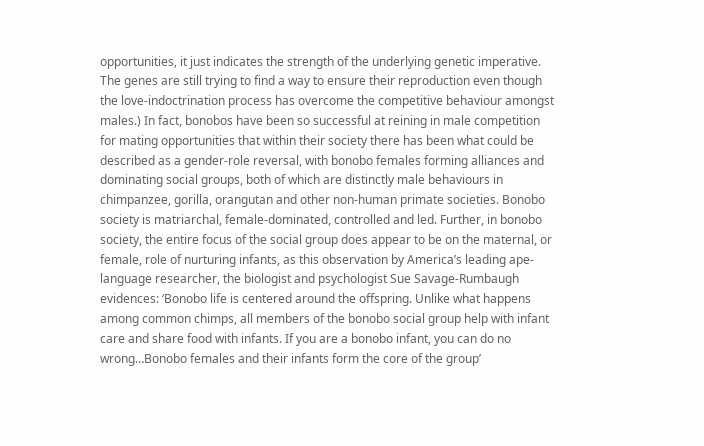opportunities, it just indicates the strength of the underlying genetic imperative. The genes are still trying to find a way to ensure their reproduction even though the love-indoctrination process has overcome the competitive behaviour amongst males.) In fact, bonobos have been so successful at reining in male competition for mating opportunities that within their society there has been what could be described as a gender-role reversal, with bonobo females forming alliances and dominating social groups, both of which are distinctly male behaviours in chimpanzee, gorilla, orangutan and other non-human primate societies. Bonobo society is matriarchal, female-dominated, controlled and led. Further, in bonobo society, the entire focus of the social group does appear to be on the maternal, or female, role of nurturing infants, as this observation by America’s leading ape-language researcher, the biologist and psychologist Sue Savage-Rumbaugh evidences: ‘Bonobo life is centered around the offspring. Unlike what happens among common chimps, all members of the bonobo social group help with infant care and share food with infants. If you are a bonobo infant, you can do no wrong…Bonobo females and their infants form the core of the group’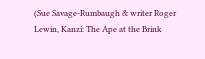(Sue Savage-Rumbaugh & writer Roger Lewin, Kanzi: The Ape at the Brink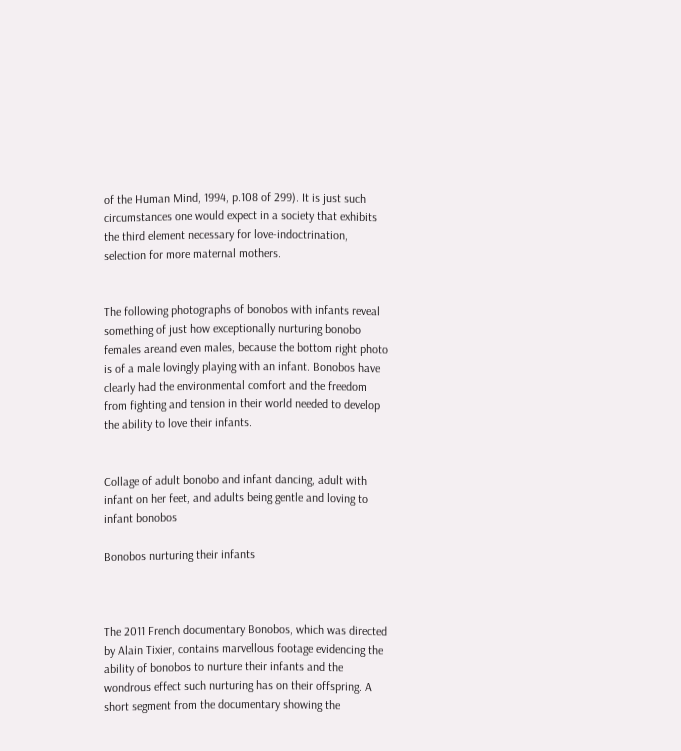of the Human Mind, 1994, p.108 of 299). It is just such circumstances one would expect in a society that exhibits the third element necessary for love-indoctrination, selection for more maternal mothers.


The following photographs of bonobos with infants reveal something of just how exceptionally nurturing bonobo females areand even males, because the bottom right photo is of a male lovingly playing with an infant. Bonobos have clearly had the environmental comfort and the freedom from fighting and tension in their world needed to develop the ability to love their infants.


Collage of adult bonobo and infant dancing, adult with infant on her feet, and adults being gentle and loving to infant bonobos

Bonobos nurturing their infants



The 2011 French documentary Bonobos, which was directed by Alain Tixier, contains marvellous footage evidencing the ability of bonobos to nurture their infants and the wondrous effect such nurturing has on their offspring. A short segment from the documentary showing the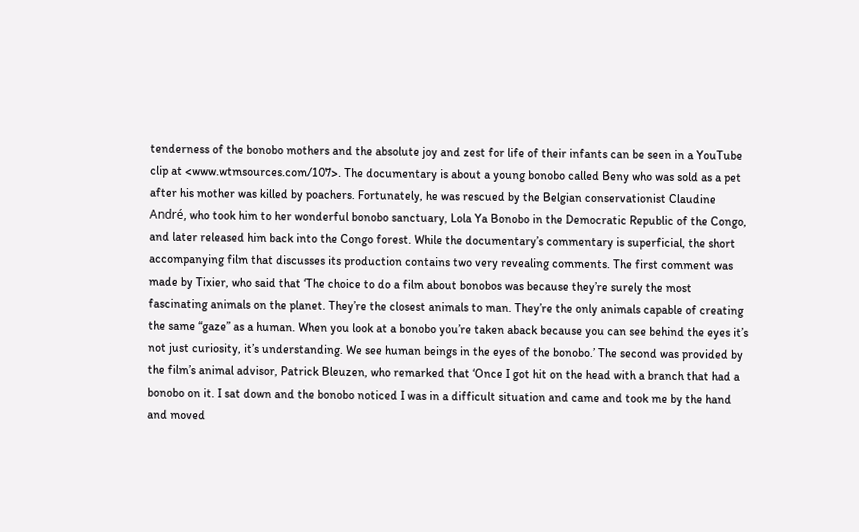tenderness of the bonobo mothers and the absolute joy and zest for life of their infants can be seen in a YouTube clip at <www.wtmsources.com/107>. The documentary is about a young bonobo called Beny who was sold as a pet after his mother was killed by poachers. Fortunately, he was rescued by the Belgian conservationist Claudine André, who took him to her wonderful bonobo sanctuary, Lola Ya Bonobo in the Democratic Republic of the Congo, and later released him back into the Congo forest. While the documentary’s commentary is superficial, the short accompanying film that discusses its production contains two very revealing comments. The first comment was made by Tixier, who said that ‘The choice to do a film about bonobos was because they’re surely the most fascinating animals on the planet. They’re the closest animals to man. They’re the only animals capable of creating the same “gaze” as a human. When you look at a bonobo you’re taken aback because you can see behind the eyes it’s not just curiosity, it’s understanding. We see human beings in the eyes of the bonobo.’ The second was provided by the film’s animal advisor, Patrick Bleuzen, who remarked that ‘Once I got hit on the head with a branch that had a bonobo on it. I sat down and the bonobo noticed I was in a difficult situation and came and took me by the hand and moved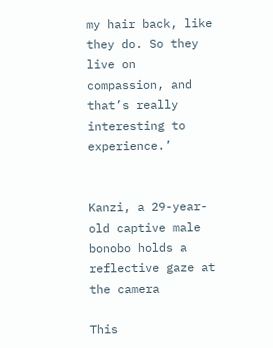my hair back, like they do. So they live on compassion, and that’s really interesting to experience.’


Kanzi, a 29-year-old captive male bonobo holds a reflective gaze at the camera

This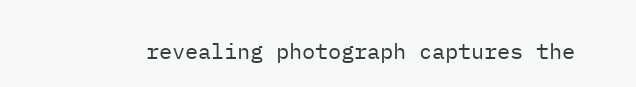revealing photograph captures the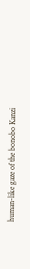human-like gaze of the bonobo Kanzi